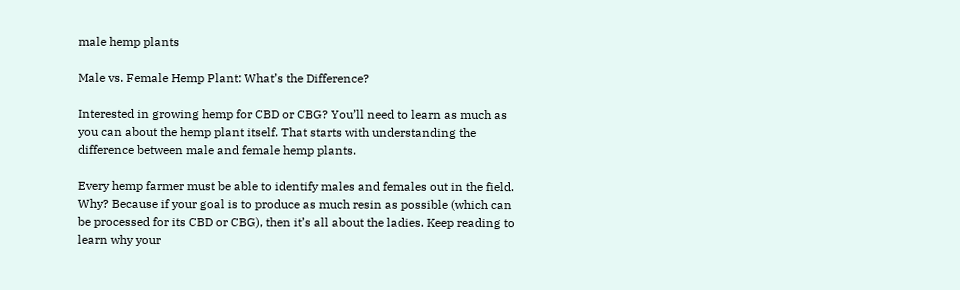male hemp plants

Male vs. Female Hemp Plant: What’s the Difference?

Interested in growing hemp for CBD or CBG? You’ll need to learn as much as you can about the hemp plant itself. That starts with understanding the difference between male and female hemp plants.

Every hemp farmer must be able to identify males and females out in the field. Why? Because if your goal is to produce as much resin as possible (which can be processed for its CBD or CBG), then it’s all about the ladies. Keep reading to learn why your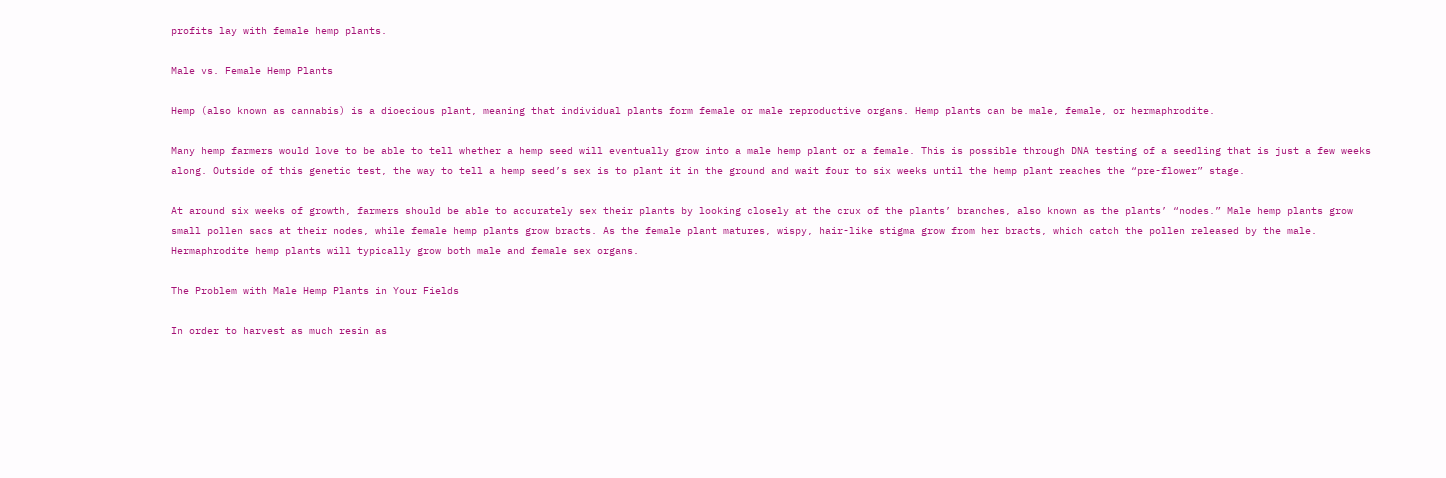profits lay with female hemp plants.

Male vs. Female Hemp Plants

Hemp (also known as cannabis) is a dioecious plant, meaning that individual plants form female or male reproductive organs. Hemp plants can be male, female, or hermaphrodite.

Many hemp farmers would love to be able to tell whether a hemp seed will eventually grow into a male hemp plant or a female. This is possible through DNA testing of a seedling that is just a few weeks along. Outside of this genetic test, the way to tell a hemp seed’s sex is to plant it in the ground and wait four to six weeks until the hemp plant reaches the “pre-flower” stage.

At around six weeks of growth, farmers should be able to accurately sex their plants by looking closely at the crux of the plants’ branches, also known as the plants’ “nodes.” Male hemp plants grow small pollen sacs at their nodes, while female hemp plants grow bracts. As the female plant matures, wispy, hair-like stigma grow from her bracts, which catch the pollen released by the male. Hermaphrodite hemp plants will typically grow both male and female sex organs.

The Problem with Male Hemp Plants in Your Fields

In order to harvest as much resin as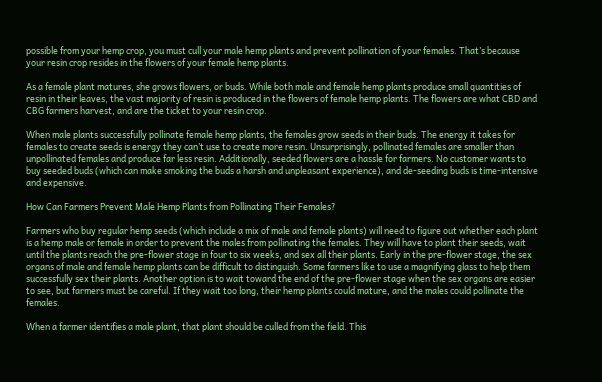possible from your hemp crop, you must cull your male hemp plants and prevent pollination of your females. That’s because your resin crop resides in the flowers of your female hemp plants.

As a female plant matures, she grows flowers, or buds. While both male and female hemp plants produce small quantities of resin in their leaves, the vast majority of resin is produced in the flowers of female hemp plants. The flowers are what CBD and CBG farmers harvest, and are the ticket to your resin crop.

When male plants successfully pollinate female hemp plants, the females grow seeds in their buds. The energy it takes for females to create seeds is energy they can’t use to create more resin. Unsurprisingly, pollinated females are smaller than unpollinated females and produce far less resin. Additionally, seeded flowers are a hassle for farmers. No customer wants to buy seeded buds (which can make smoking the buds a harsh and unpleasant experience), and de-seeding buds is time-intensive and expensive.

How Can Farmers Prevent Male Hemp Plants from Pollinating Their Females?

Farmers who buy regular hemp seeds (which include a mix of male and female plants) will need to figure out whether each plant is a hemp male or female in order to prevent the males from pollinating the females. They will have to plant their seeds, wait until the plants reach the pre-flower stage in four to six weeks, and sex all their plants. Early in the pre-flower stage, the sex organs of male and female hemp plants can be difficult to distinguish. Some farmers like to use a magnifying glass to help them successfully sex their plants. Another option is to wait toward the end of the pre-flower stage when the sex organs are easier to see, but farmers must be careful. If they wait too long, their hemp plants could mature, and the males could pollinate the females.

When a farmer identifies a male plant, that plant should be culled from the field. This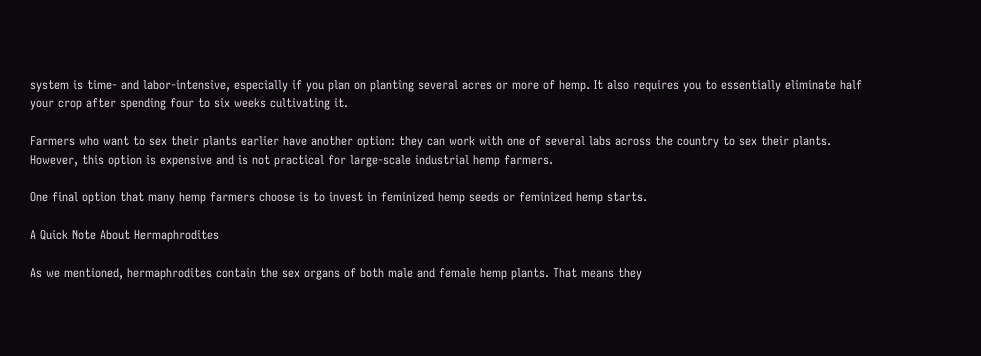system is time- and labor-intensive, especially if you plan on planting several acres or more of hemp. It also requires you to essentially eliminate half your crop after spending four to six weeks cultivating it.

Farmers who want to sex their plants earlier have another option: they can work with one of several labs across the country to sex their plants. However, this option is expensive and is not practical for large-scale industrial hemp farmers.

One final option that many hemp farmers choose is to invest in feminized hemp seeds or feminized hemp starts.

A Quick Note About Hermaphrodites

As we mentioned, hermaphrodites contain the sex organs of both male and female hemp plants. That means they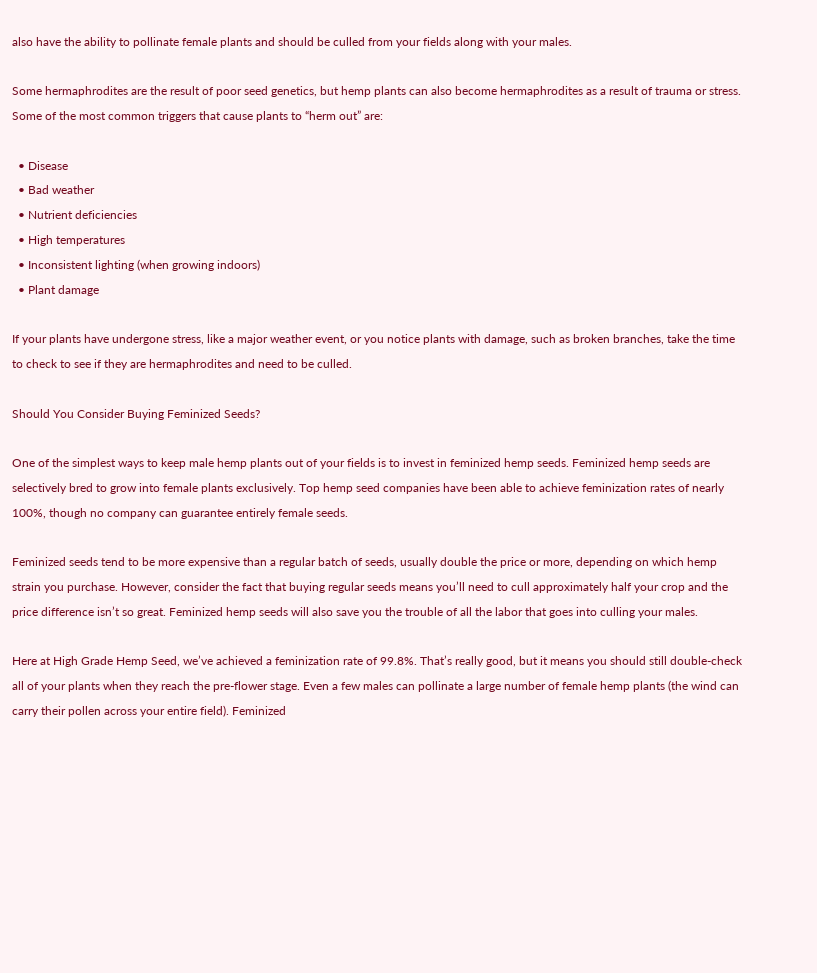also have the ability to pollinate female plants and should be culled from your fields along with your males.

Some hermaphrodites are the result of poor seed genetics, but hemp plants can also become hermaphrodites as a result of trauma or stress. Some of the most common triggers that cause plants to “herm out” are:

  • Disease
  • Bad weather
  • Nutrient deficiencies
  • High temperatures
  • Inconsistent lighting (when growing indoors)
  • Plant damage

If your plants have undergone stress, like a major weather event, or you notice plants with damage, such as broken branches, take the time to check to see if they are hermaphrodites and need to be culled.

Should You Consider Buying Feminized Seeds?

One of the simplest ways to keep male hemp plants out of your fields is to invest in feminized hemp seeds. Feminized hemp seeds are selectively bred to grow into female plants exclusively. Top hemp seed companies have been able to achieve feminization rates of nearly 100%, though no company can guarantee entirely female seeds.

Feminized seeds tend to be more expensive than a regular batch of seeds, usually double the price or more, depending on which hemp strain you purchase. However, consider the fact that buying regular seeds means you’ll need to cull approximately half your crop and the price difference isn’t so great. Feminized hemp seeds will also save you the trouble of all the labor that goes into culling your males.

Here at High Grade Hemp Seed, we’ve achieved a feminization rate of 99.8%. That’s really good, but it means you should still double-check all of your plants when they reach the pre-flower stage. Even a few males can pollinate a large number of female hemp plants (the wind can carry their pollen across your entire field). Feminized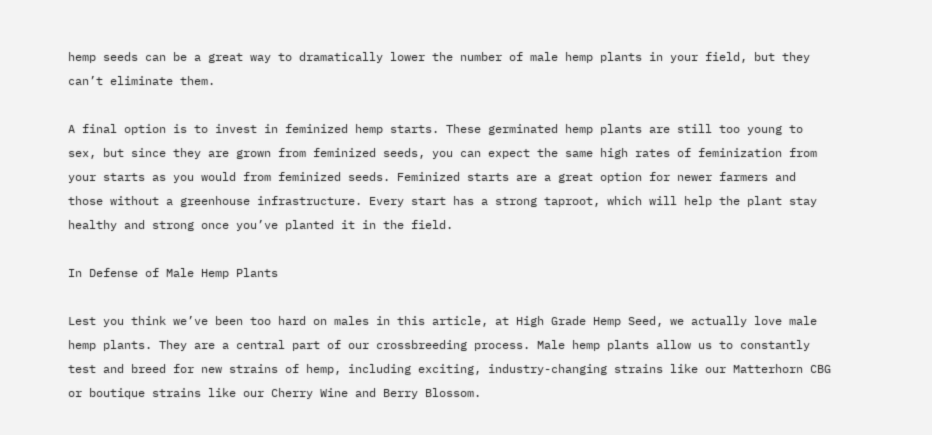hemp seeds can be a great way to dramatically lower the number of male hemp plants in your field, but they can’t eliminate them.

A final option is to invest in feminized hemp starts. These germinated hemp plants are still too young to sex, but since they are grown from feminized seeds, you can expect the same high rates of feminization from your starts as you would from feminized seeds. Feminized starts are a great option for newer farmers and those without a greenhouse infrastructure. Every start has a strong taproot, which will help the plant stay healthy and strong once you’ve planted it in the field.

In Defense of Male Hemp Plants

Lest you think we’ve been too hard on males in this article, at High Grade Hemp Seed, we actually love male hemp plants. They are a central part of our crossbreeding process. Male hemp plants allow us to constantly test and breed for new strains of hemp, including exciting, industry-changing strains like our Matterhorn CBG or boutique strains like our Cherry Wine and Berry Blossom.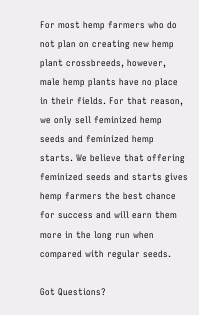For most hemp farmers who do not plan on creating new hemp plant crossbreeds, however, male hemp plants have no place in their fields. For that reason, we only sell feminized hemp seeds and feminized hemp starts. We believe that offering feminized seeds and starts gives hemp farmers the best chance for success and will earn them more in the long run when compared with regular seeds.

Got Questions?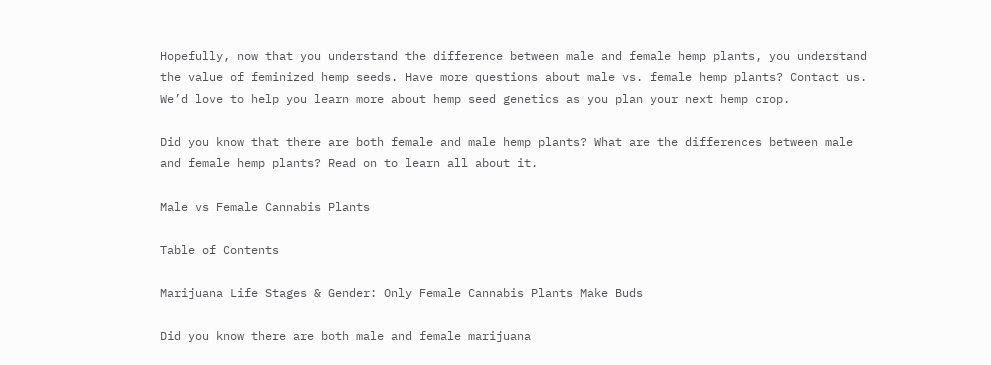Hopefully, now that you understand the difference between male and female hemp plants, you understand the value of feminized hemp seeds. Have more questions about male vs. female hemp plants? Contact us. We’d love to help you learn more about hemp seed genetics as you plan your next hemp crop.

Did you know that there are both female and male hemp plants? What are the differences between male and female hemp plants? Read on to learn all about it.

Male vs Female Cannabis Plants

Table of Contents

Marijuana Life Stages & Gender: Only Female Cannabis Plants Make Buds

Did you know there are both male and female marijuana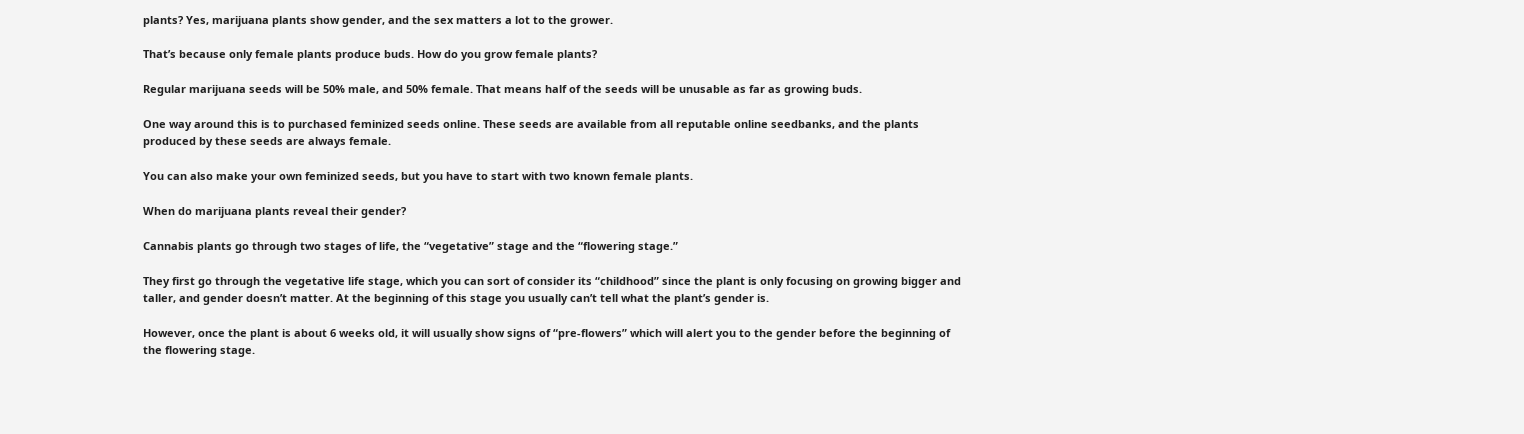plants? Yes, marijuana plants show gender, and the sex matters a lot to the grower.

That’s because only female plants produce buds. How do you grow female plants?

Regular marijuana seeds will be 50% male, and 50% female. That means half of the seeds will be unusable as far as growing buds.

One way around this is to purchased feminized seeds online. These seeds are available from all reputable online seedbanks, and the plants produced by these seeds are always female.

You can also make your own feminized seeds, but you have to start with two known female plants.

When do marijuana plants reveal their gender?

Cannabis plants go through two stages of life, the “vegetative” stage and the “flowering stage.”

They first go through the vegetative life stage, which you can sort of consider its “childhood” since the plant is only focusing on growing bigger and taller, and gender doesn’t matter. At the beginning of this stage you usually can’t tell what the plant’s gender is.

However, once the plant is about 6 weeks old, it will usually show signs of “pre-flowers” which will alert you to the gender before the beginning of the flowering stage.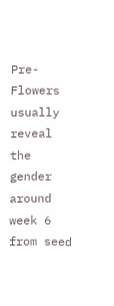Pre-Flowers usually reveal the gender around week 6 from seed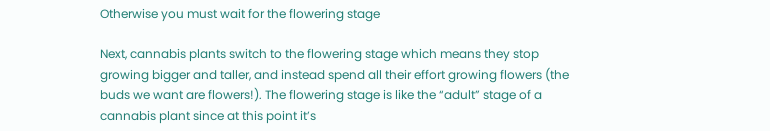Otherwise you must wait for the flowering stage

Next, cannabis plants switch to the flowering stage which means they stop growing bigger and taller, and instead spend all their effort growing flowers (the buds we want are flowers!). The flowering stage is like the “adult” stage of a cannabis plant since at this point it’s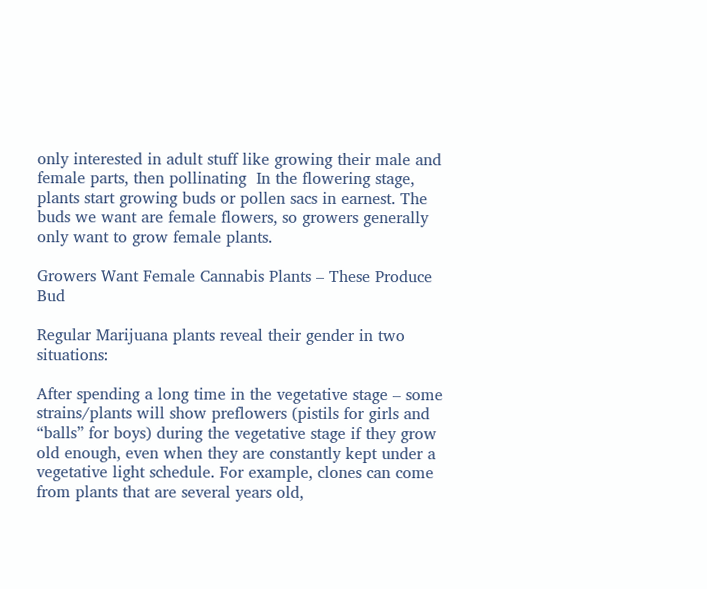only interested in adult stuff like growing their male and female parts, then pollinating  In the flowering stage, plants start growing buds or pollen sacs in earnest. The buds we want are female flowers, so growers generally only want to grow female plants.

Growers Want Female Cannabis Plants – These Produce Bud

Regular Marijuana plants reveal their gender in two situations:

After spending a long time in the vegetative stage – some strains/plants will show preflowers (pistils for girls and “balls” for boys) during the vegetative stage if they grow old enough, even when they are constantly kept under a vegetative light schedule. For example, clones can come from plants that are several years old,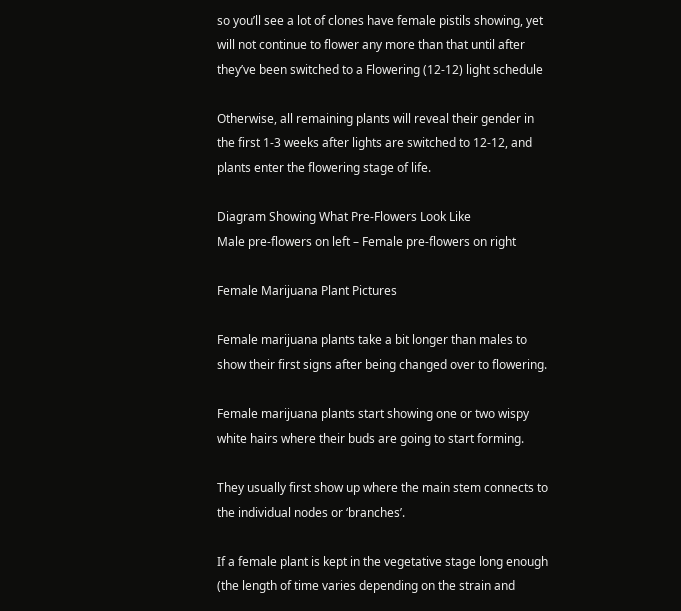so you’ll see a lot of clones have female pistils showing, yet will not continue to flower any more than that until after they’ve been switched to a Flowering (12-12) light schedule

Otherwise, all remaining plants will reveal their gender in the first 1-3 weeks after lights are switched to 12-12, and plants enter the flowering stage of life.

Diagram Showing What Pre-Flowers Look Like
Male pre-flowers on left – Female pre-flowers on right

Female Marijuana Plant Pictures

Female marijuana plants take a bit longer than males to show their first signs after being changed over to flowering.

Female marijuana plants start showing one or two wispy white hairs where their buds are going to start forming.

They usually first show up where the main stem connects to the individual nodes or ‘branches’.

If a female plant is kept in the vegetative stage long enough (the length of time varies depending on the strain and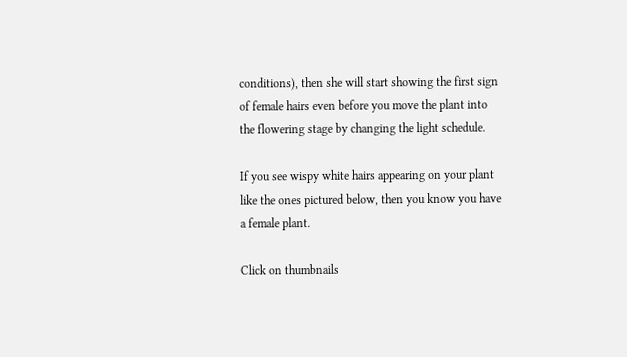conditions), then she will start showing the first sign of female hairs even before you move the plant into the flowering stage by changing the light schedule.

If you see wispy white hairs appearing on your plant like the ones pictured below, then you know you have a female plant.

Click on thumbnails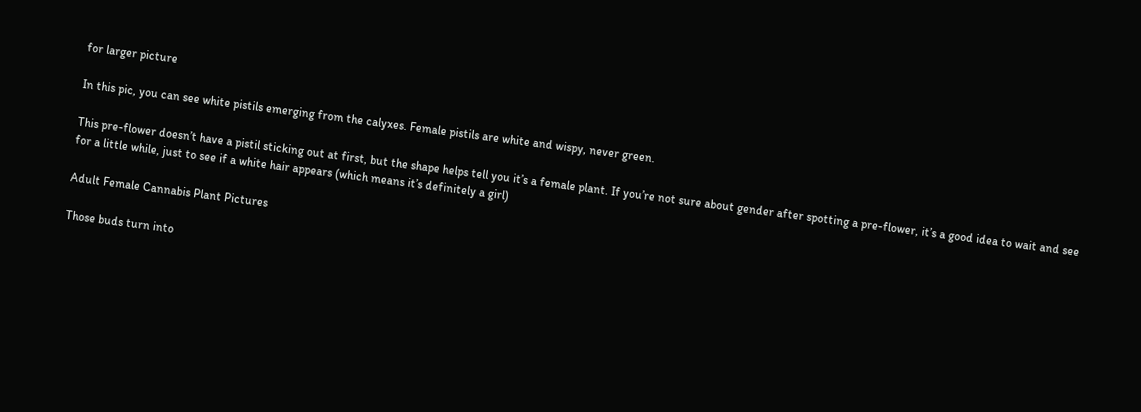for larger picture

In this pic, you can see white pistils emerging from the calyxes. Female pistils are white and wispy, never green.

This pre-flower doesn’t have a pistil sticking out at first, but the shape helps tell you it’s a female plant. If you’re not sure about gender after spotting a pre-flower, it’s a good idea to wait and see for a little while, just to see if a white hair appears (which means it’s definitely a girl)

Adult Female Cannabis Plant Pictures

Those buds turn into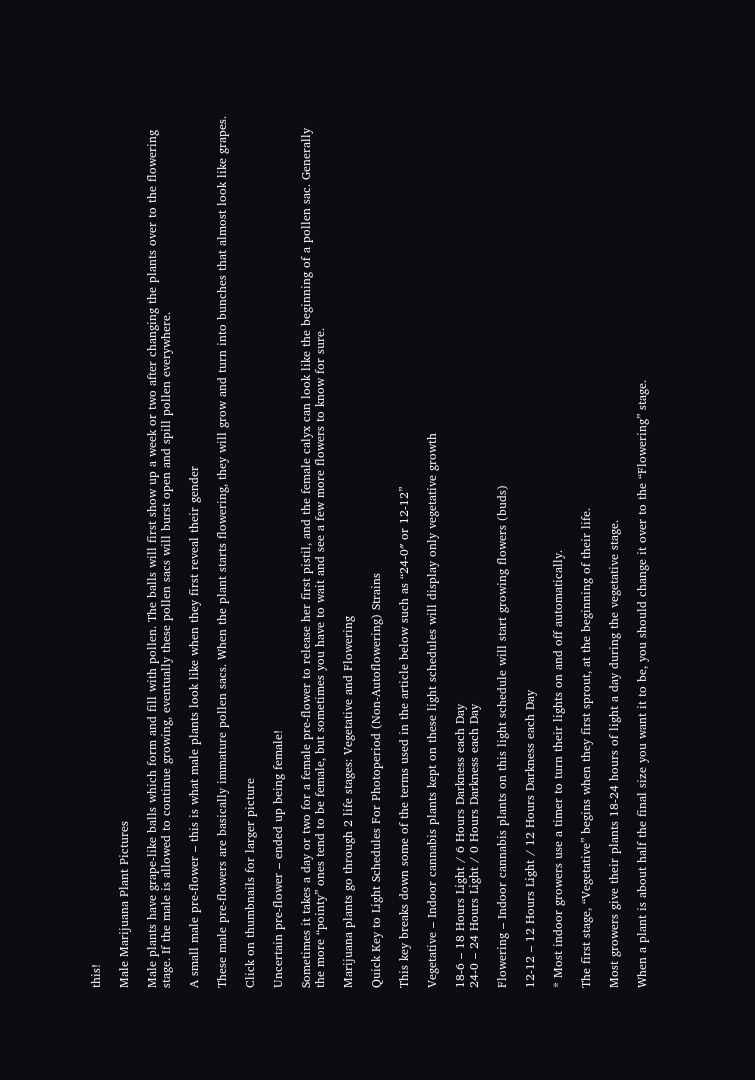this!

Male Marijuana Plant Pictures

Male plants have grape-like balls which form and fill with pollen. The balls will first show up a week or two after changing the plants over to the flowering stage. If the male is allowed to continue growing, eventually these pollen sacs will burst open and spill pollen everywhere.

A small male pre-flower – this is what male plants look like when they first reveal their gender

These male pre-flowers are basically immature pollen sacs. When the plant starts flowering, they will grow and turn into bunches that almost look like grapes.

Click on thumbnails for larger picture

Uncertain pre-flower – ended up being female!

Sometimes it takes a day or two for a female pre-flower to release her first pistil, and the female calyx can look like the beginning of a pollen sac. Generally the more “pointy” ones tend to be female, but sometimes you have to wait and see a few more flowers to know for sure.

Marijuana plants go through 2 life stages: Vegetative and Flowering

Quick Key to Light Schedules For Photoperiod (Non-Autoflowering) Strains

This key breaks down some of the terms used in the article below such as “24-0″ or 12-12”

Vegetative – Indoor cannabis plants kept on these light schedules will display only vegetative growth

18-6 – 18 Hours Light / 6 Hours Darkness each Day
24-0 – 24 Hours Light / 0 Hours Darkness each Day

Flowering – Indoor cannabis plants on this light schedule will start growing flowers (buds)

12-12 – 12 Hours Light / 12 Hours Darkness each Day

* Most indoor growers use a timer to turn their lights on and off automatically.

The first stage, “Vegetative” begins when they first sprout, at the beginning of their life.

Most growers give their plants 18-24 hours of light a day during the vegetative stage.

When a plant is about half the final size you want it to be, you should change it over to the “Flowering” stage.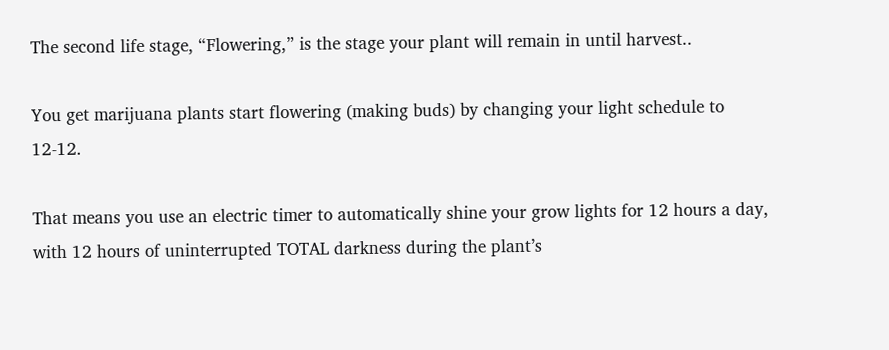The second life stage, “Flowering,” is the stage your plant will remain in until harvest..

You get marijuana plants start flowering (making buds) by changing your light schedule to 12-12.

That means you use an electric timer to automatically shine your grow lights for 12 hours a day, with 12 hours of uninterrupted TOTAL darkness during the plant’s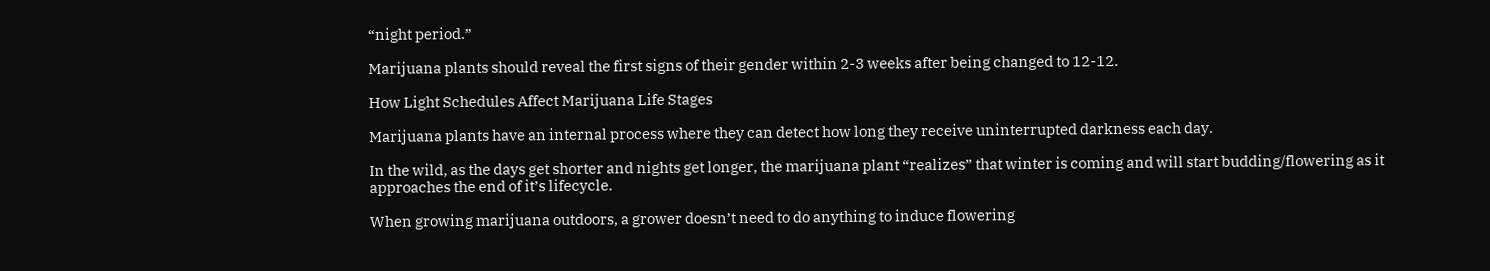“night period.”

Marijuana plants should reveal the first signs of their gender within 2-3 weeks after being changed to 12-12.

How Light Schedules Affect Marijuana Life Stages

Marijuana plants have an internal process where they can detect how long they receive uninterrupted darkness each day.

In the wild, as the days get shorter and nights get longer, the marijuana plant “realizes” that winter is coming and will start budding/flowering as it approaches the end of it’s lifecycle.

When growing marijuana outdoors, a grower doesn’t need to do anything to induce flowering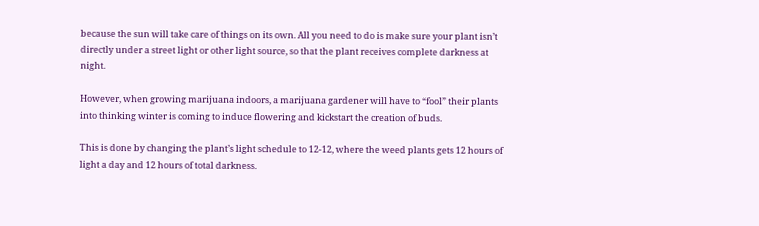because the sun will take care of things on its own. All you need to do is make sure your plant isn’t directly under a street light or other light source, so that the plant receives complete darkness at night.

However, when growing marijuana indoors, a marijuana gardener will have to “fool” their plants into thinking winter is coming to induce flowering and kickstart the creation of buds.

This is done by changing the plant’s light schedule to 12-12, where the weed plants gets 12 hours of light a day and 12 hours of total darkness.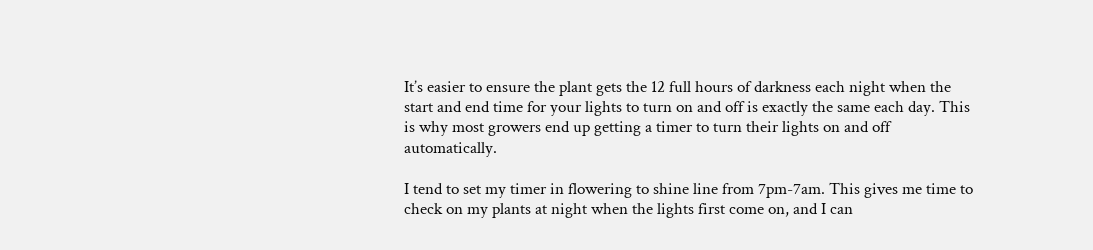It’s easier to ensure the plant gets the 12 full hours of darkness each night when the start and end time for your lights to turn on and off is exactly the same each day. This is why most growers end up getting a timer to turn their lights on and off automatically.

I tend to set my timer in flowering to shine line from 7pm-7am. This gives me time to check on my plants at night when the lights first come on, and I can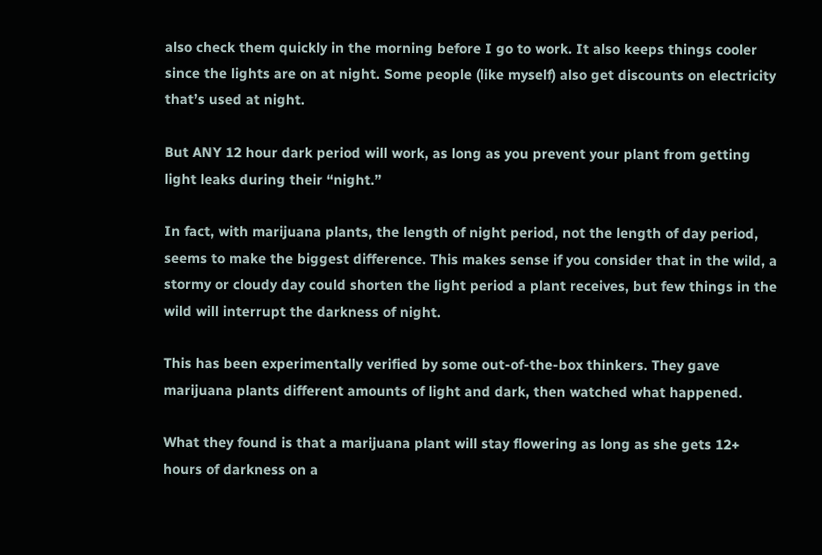also check them quickly in the morning before I go to work. It also keeps things cooler since the lights are on at night. Some people (like myself) also get discounts on electricity that’s used at night.

But ANY 12 hour dark period will work, as long as you prevent your plant from getting light leaks during their “night.”

In fact, with marijuana plants, the length of night period, not the length of day period, seems to make the biggest difference. This makes sense if you consider that in the wild, a stormy or cloudy day could shorten the light period a plant receives, but few things in the wild will interrupt the darkness of night.

This has been experimentally verified by some out-of-the-box thinkers. They gave marijuana plants different amounts of light and dark, then watched what happened.

What they found is that a marijuana plant will stay flowering as long as she gets 12+ hours of darkness on a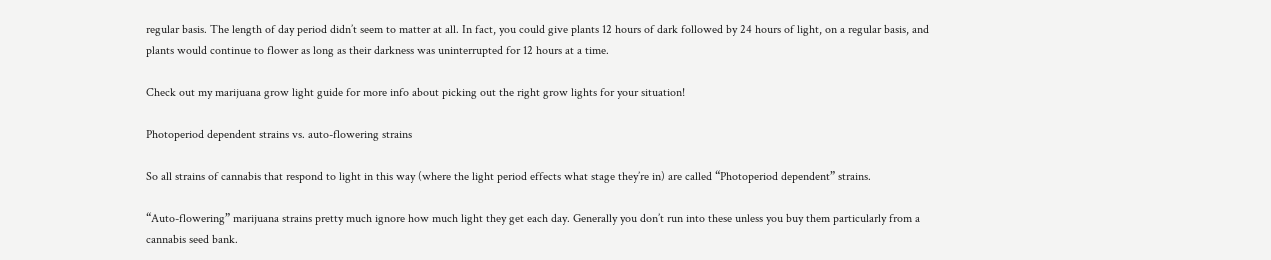regular basis. The length of day period didn’t seem to matter at all. In fact, you could give plants 12 hours of dark followed by 24 hours of light, on a regular basis, and plants would continue to flower as long as their darkness was uninterrupted for 12 hours at a time.

Check out my marijuana grow light guide for more info about picking out the right grow lights for your situation!

Photoperiod dependent strains vs. auto-flowering strains

So all strains of cannabis that respond to light in this way (where the light period effects what stage they’re in) are called “Photoperiod dependent” strains.

“Auto-flowering” marijuana strains pretty much ignore how much light they get each day. Generally you don’t run into these unless you buy them particularly from a cannabis seed bank.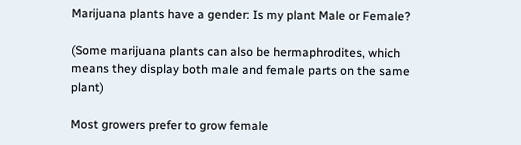Marijuana plants have a gender: Is my plant Male or Female?

(Some marijuana plants can also be hermaphrodites, which means they display both male and female parts on the same plant)

Most growers prefer to grow female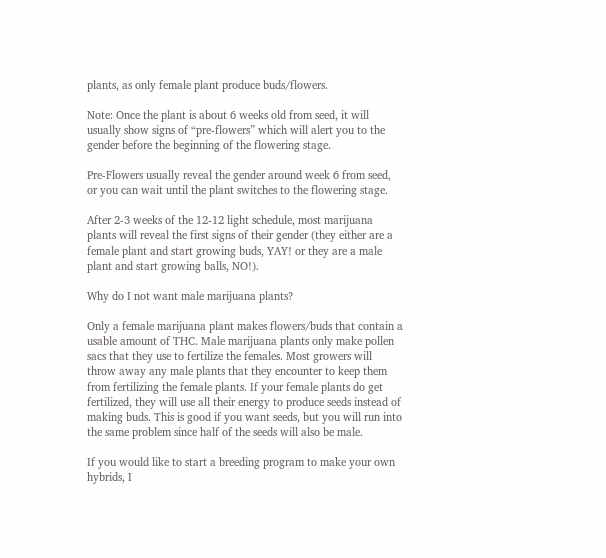plants, as only female plant produce buds/flowers.

Note: Once the plant is about 6 weeks old from seed, it will usually show signs of “pre-flowers” which will alert you to the gender before the beginning of the flowering stage.

Pre-Flowers usually reveal the gender around week 6 from seed, or you can wait until the plant switches to the flowering stage.

After 2-3 weeks of the 12-12 light schedule, most marijuana plants will reveal the first signs of their gender (they either are a female plant and start growing buds, YAY! or they are a male plant and start growing balls, NO!).

Why do I not want male marijuana plants?

Only a female marijuana plant makes flowers/buds that contain a usable amount of THC. Male marijuana plants only make pollen sacs that they use to fertilize the females. Most growers will throw away any male plants that they encounter to keep them from fertilizing the female plants. If your female plants do get fertilized, they will use all their energy to produce seeds instead of making buds. This is good if you want seeds, but you will run into the same problem since half of the seeds will also be male.

If you would like to start a breeding program to make your own hybrids, I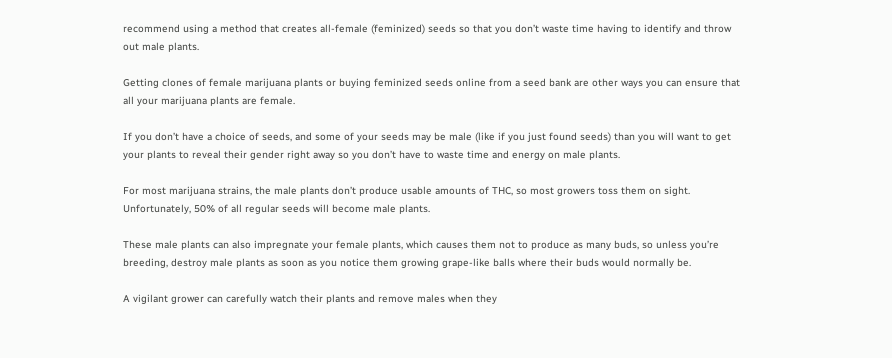recommend using a method that creates all-female (feminized) seeds so that you don’t waste time having to identify and throw out male plants.

Getting clones of female marijuana plants or buying feminized seeds online from a seed bank are other ways you can ensure that all your marijuana plants are female.

If you don’t have a choice of seeds, and some of your seeds may be male (like if you just found seeds) than you will want to get your plants to reveal their gender right away so you don’t have to waste time and energy on male plants.

For most marijuana strains, the male plants don’t produce usable amounts of THC, so most growers toss them on sight. Unfortunately, 50% of all regular seeds will become male plants.

These male plants can also impregnate your female plants, which causes them not to produce as many buds, so unless you’re breeding, destroy male plants as soon as you notice them growing grape-like balls where their buds would normally be.

A vigilant grower can carefully watch their plants and remove males when they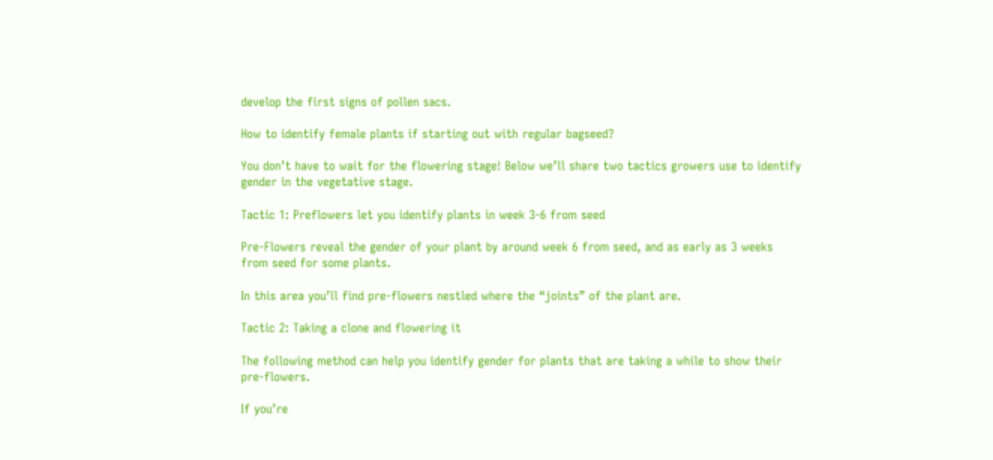develop the first signs of pollen sacs.

How to identify female plants if starting out with regular bagseed?

You don’t have to wait for the flowering stage! Below we’ll share two tactics growers use to identify gender in the vegetative stage.

Tactic 1: Preflowers let you identify plants in week 3-6 from seed

Pre-Flowers reveal the gender of your plant by around week 6 from seed, and as early as 3 weeks from seed for some plants.

In this area you’ll find pre-flowers nestled where the “joints” of the plant are.

Tactic 2: Taking a clone and flowering it

The following method can help you identify gender for plants that are taking a while to show their pre-flowers.

If you’re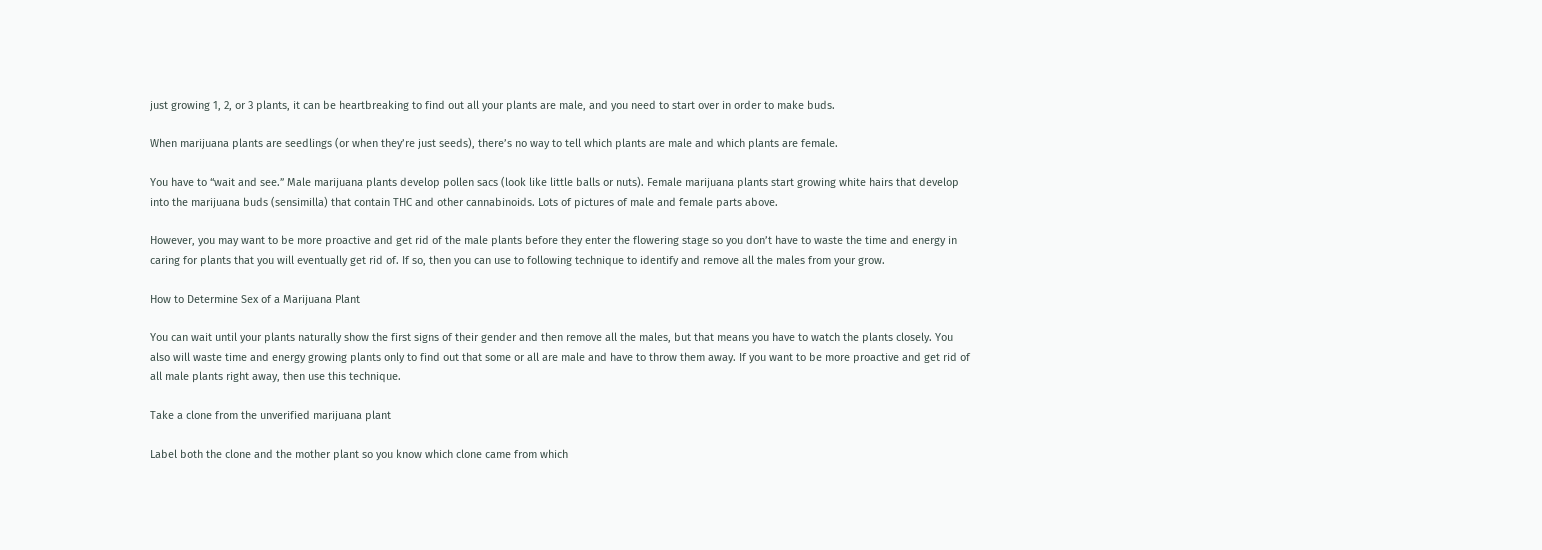just growing 1, 2, or 3 plants, it can be heartbreaking to find out all your plants are male, and you need to start over in order to make buds.

When marijuana plants are seedlings (or when they’re just seeds), there’s no way to tell which plants are male and which plants are female.

You have to “wait and see.” Male marijuana plants develop pollen sacs (look like little balls or nuts). Female marijuana plants start growing white hairs that develop into the marijuana buds (sensimilla) that contain THC and other cannabinoids. Lots of pictures of male and female parts above.

However, you may want to be more proactive and get rid of the male plants before they enter the flowering stage so you don’t have to waste the time and energy in caring for plants that you will eventually get rid of. If so, then you can use to following technique to identify and remove all the males from your grow.

How to Determine Sex of a Marijuana Plant

You can wait until your plants naturally show the first signs of their gender and then remove all the males, but that means you have to watch the plants closely. You also will waste time and energy growing plants only to find out that some or all are male and have to throw them away. If you want to be more proactive and get rid of all male plants right away, then use this technique.

Take a clone from the unverified marijuana plant

Label both the clone and the mother plant so you know which clone came from which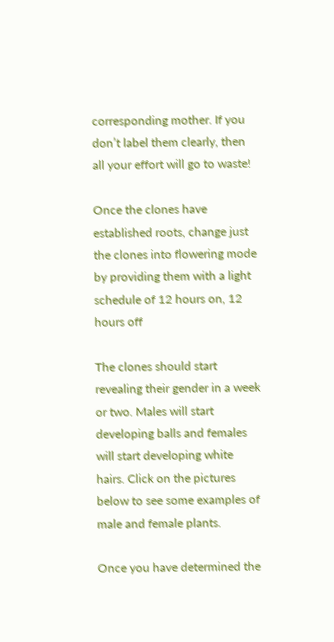corresponding mother. If you don’t label them clearly, then all your effort will go to waste!

Once the clones have established roots, change just the clones into flowering mode by providing them with a light schedule of 12 hours on, 12 hours off

The clones should start revealing their gender in a week or two. Males will start developing balls and females will start developing white hairs. Click on the pictures below to see some examples of male and female plants.

Once you have determined the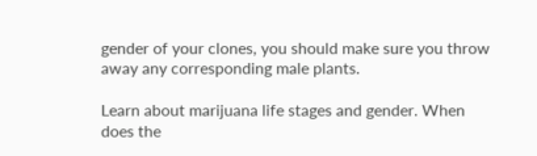gender of your clones, you should make sure you throw away any corresponding male plants.

Learn about marijuana life stages and gender. When does the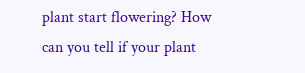plant start flowering? How can you tell if your plant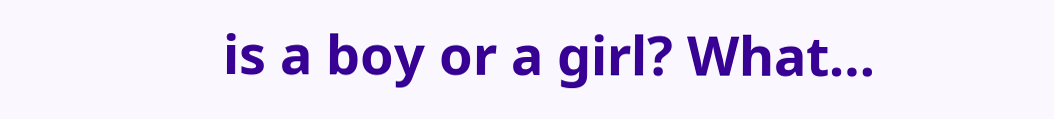is a boy or a girl? What…